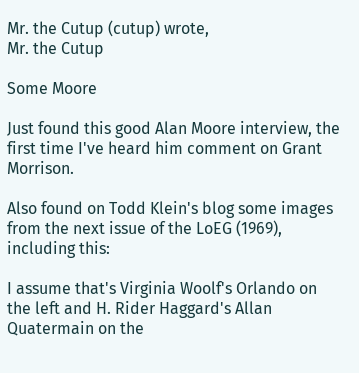Mr. the Cutup (cutup) wrote,
Mr. the Cutup

Some Moore

Just found this good Alan Moore interview, the first time I've heard him comment on Grant Morrison.

Also found on Todd Klein's blog some images from the next issue of the LoEG (1969), including this:

I assume that's Virginia Woolf's Orlando on the left and H. Rider Haggard's Allan Quatermain on the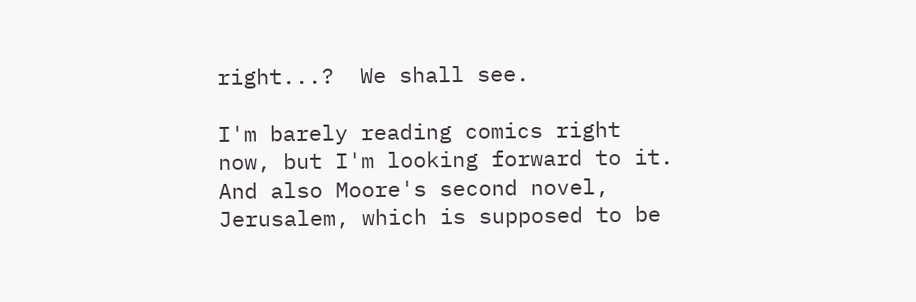right...?  We shall see.

I'm barely reading comics right now, but I'm looking forward to it.  And also Moore's second novel, Jerusalem, which is supposed to be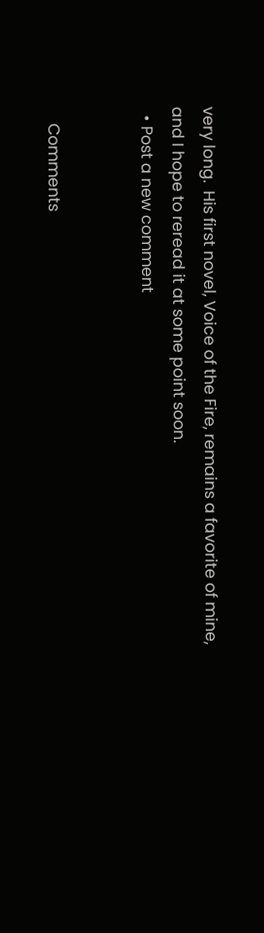very long.  His first novel, Voice of the Fire, remains a favorite of mine, and I hope to reread it at some point soon.
  • Post a new comment


    Comments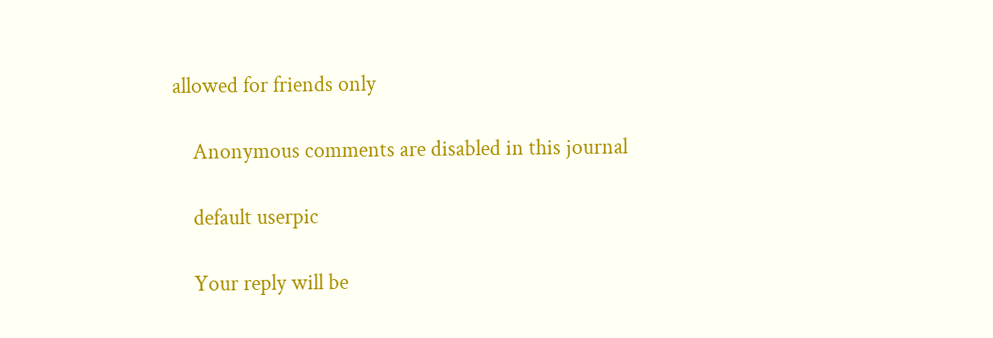allowed for friends only

    Anonymous comments are disabled in this journal

    default userpic

    Your reply will be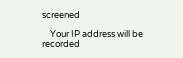screened

    Your IP address will be recorded